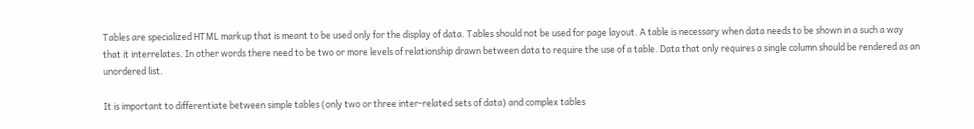Tables are specialized HTML markup that is meant to be used only for the display of data. Tables should not be used for page layout. A table is necessary when data needs to be shown in a such a way that it interrelates. In other words there need to be two or more levels of relationship drawn between data to require the use of a table. Data that only requires a single column should be rendered as an unordered list.

It is important to differentiate between simple tables (only two or three inter-related sets of data) and complex tables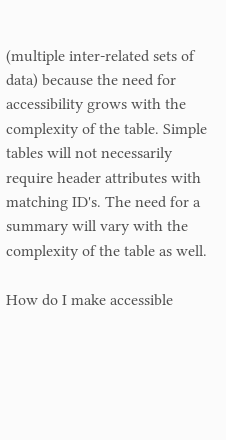(multiple inter-related sets of data) because the need for accessibility grows with the complexity of the table. Simple tables will not necessarily require header attributes with matching ID's. The need for a summary will vary with the complexity of the table as well.

How do I make accessible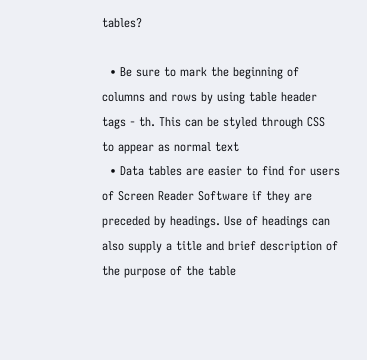tables?

  • Be sure to mark the beginning of columns and rows by using table header tags - th. This can be styled through CSS to appear as normal text
  • Data tables are easier to find for users of Screen Reader Software if they are preceded by headings. Use of headings can also supply a title and brief description of the purpose of the table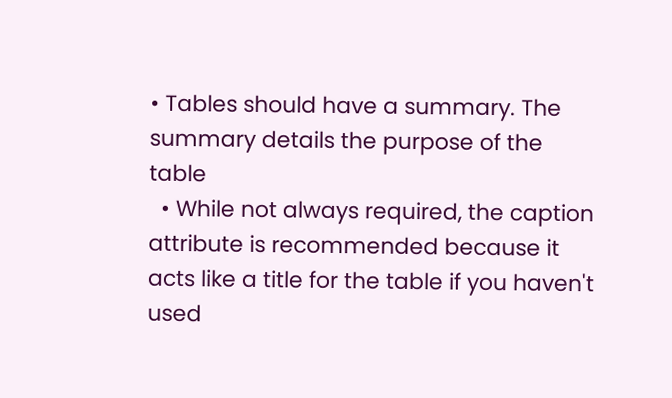• Tables should have a summary. The summary details the purpose of the table
  • While not always required, the caption attribute is recommended because it acts like a title for the table if you haven't used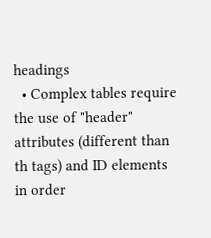headings
  • Complex tables require the use of "header" attributes (different than th tags) and ID elements in order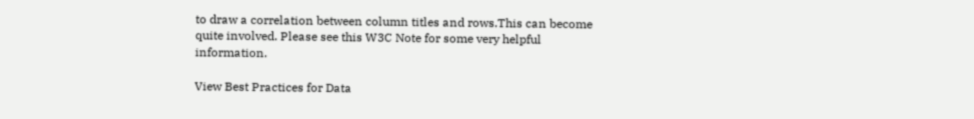to draw a correlation between column titles and rows.This can become quite involved. Please see this W3C Note for some very helpful information.

View Best Practices for Data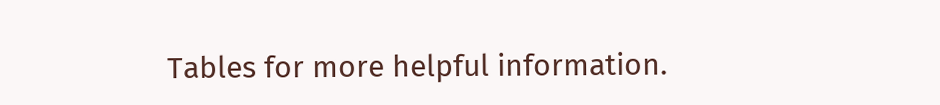Tables for more helpful information.